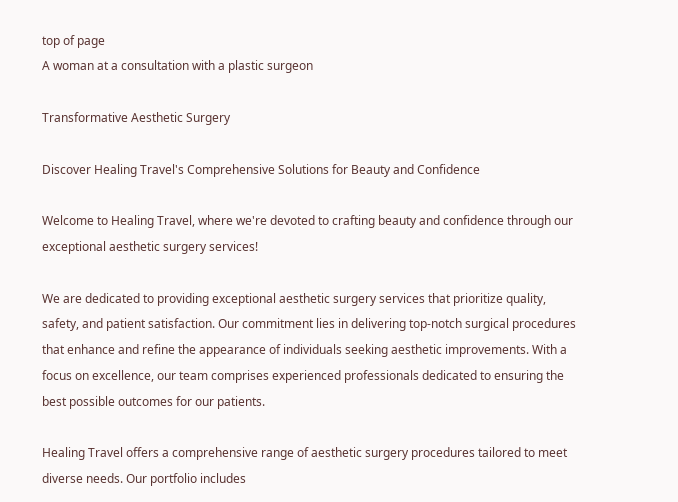top of page
A woman at a consultation with a plastic surgeon

Transformative Aesthetic Surgery

Discover Healing Travel's Comprehensive Solutions for Beauty and Confidence

Welcome to Healing Travel, where we're devoted to crafting beauty and confidence through our exceptional aesthetic surgery services!

We are dedicated to providing exceptional aesthetic surgery services that prioritize quality, safety, and patient satisfaction. Our commitment lies in delivering top-notch surgical procedures that enhance and refine the appearance of individuals seeking aesthetic improvements. With a focus on excellence, our team comprises experienced professionals dedicated to ensuring the best possible outcomes for our patients.

Healing Travel offers a comprehensive range of aesthetic surgery procedures tailored to meet diverse needs. Our portfolio includes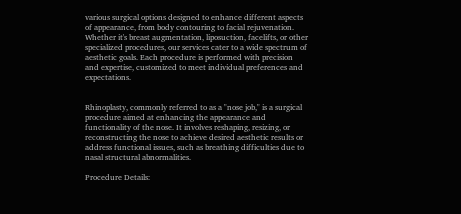various surgical options designed to enhance different aspects of appearance, from body contouring to facial rejuvenation. Whether it's breast augmentation, liposuction, facelifts, or other specialized procedures, our services cater to a wide spectrum of aesthetic goals. Each procedure is performed with precision and expertise, customized to meet individual preferences and expectations.


Rhinoplasty, commonly referred to as a "nose job," is a surgical procedure aimed at enhancing the appearance and functionality of the nose. It involves reshaping, resizing, or reconstructing the nose to achieve desired aesthetic results or address functional issues, such as breathing difficulties due to nasal structural abnormalities.

Procedure Details: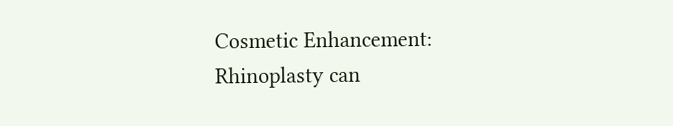Cosmetic Enhancement: Rhinoplasty can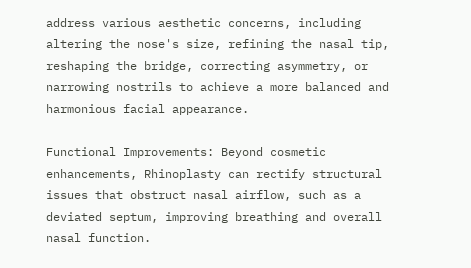address various aesthetic concerns, including altering the nose's size, refining the nasal tip, reshaping the bridge, correcting asymmetry, or narrowing nostrils to achieve a more balanced and harmonious facial appearance.

Functional Improvements: Beyond cosmetic enhancements, Rhinoplasty can rectify structural issues that obstruct nasal airflow, such as a deviated septum, improving breathing and overall nasal function.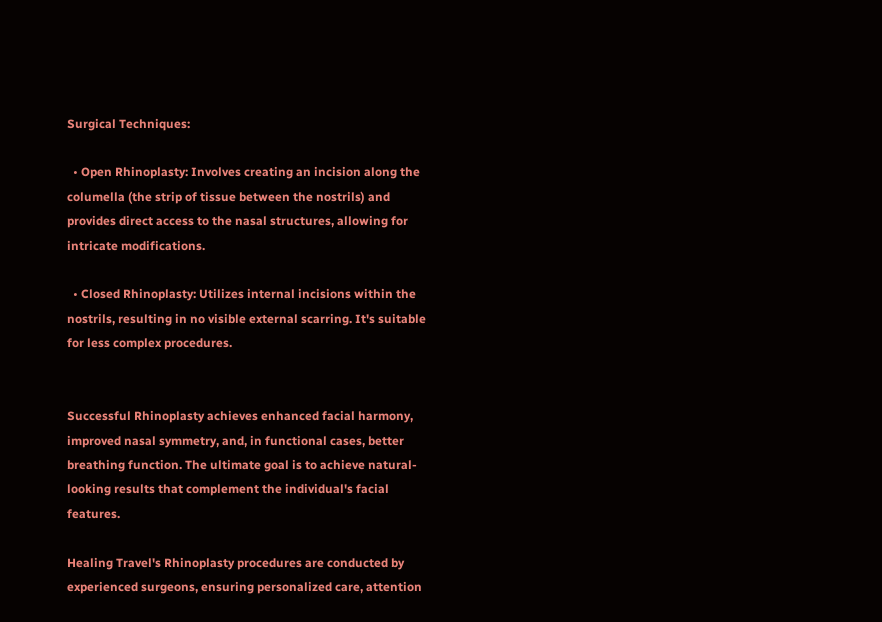Surgical Techniques:

  • Open Rhinoplasty: Involves creating an incision along the columella (the strip of tissue between the nostrils) and provides direct access to the nasal structures, allowing for intricate modifications.

  • Closed Rhinoplasty: Utilizes internal incisions within the nostrils, resulting in no visible external scarring. It's suitable for less complex procedures.


Successful Rhinoplasty achieves enhanced facial harmony, improved nasal symmetry, and, in functional cases, better breathing function. The ultimate goal is to achieve natural-looking results that complement the individual's facial features.

Healing Travel's Rhinoplasty procedures are conducted by experienced surgeons, ensuring personalized care, attention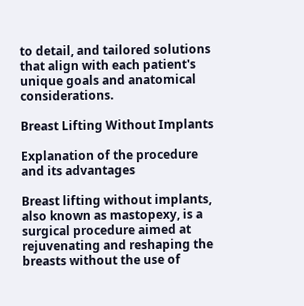to detail, and tailored solutions that align with each patient's unique goals and anatomical considerations.

Breast Lifting Without Implants

Explanation of the procedure and its advantages

Breast lifting without implants, also known as mastopexy, is a surgical procedure aimed at rejuvenating and reshaping the breasts without the use of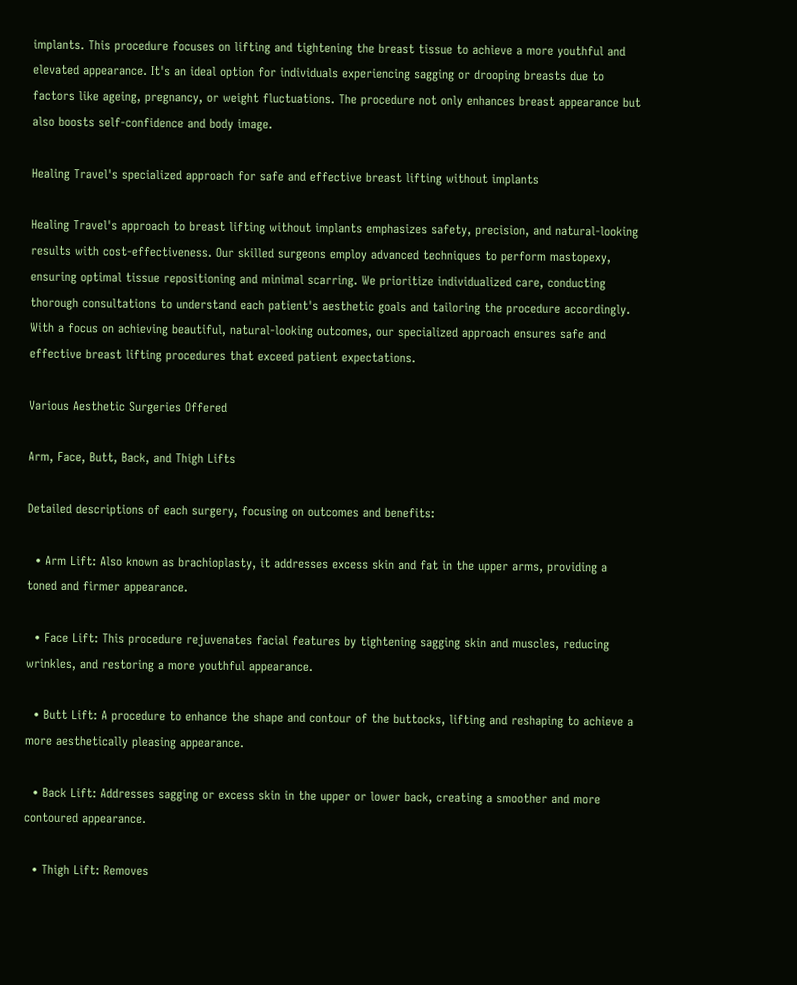implants. This procedure focuses on lifting and tightening the breast tissue to achieve a more youthful and elevated appearance. It's an ideal option for individuals experiencing sagging or drooping breasts due to factors like ageing, pregnancy, or weight fluctuations. The procedure not only enhances breast appearance but also boosts self-confidence and body image.

Healing Travel's specialized approach for safe and effective breast lifting without implants

Healing Travel's approach to breast lifting without implants emphasizes safety, precision, and natural-looking results with cost-effectiveness. Our skilled surgeons employ advanced techniques to perform mastopexy, ensuring optimal tissue repositioning and minimal scarring. We prioritize individualized care, conducting thorough consultations to understand each patient's aesthetic goals and tailoring the procedure accordingly. With a focus on achieving beautiful, natural-looking outcomes, our specialized approach ensures safe and effective breast lifting procedures that exceed patient expectations.

Various Aesthetic Surgeries Offered

Arm, Face, Butt, Back, and Thigh Lifts

Detailed descriptions of each surgery, focusing on outcomes and benefits:

  • Arm Lift: Also known as brachioplasty, it addresses excess skin and fat in the upper arms, providing a toned and firmer appearance.

  • Face Lift: This procedure rejuvenates facial features by tightening sagging skin and muscles, reducing wrinkles, and restoring a more youthful appearance.

  • Butt Lift: A procedure to enhance the shape and contour of the buttocks, lifting and reshaping to achieve a more aesthetically pleasing appearance.

  • Back Lift: Addresses sagging or excess skin in the upper or lower back, creating a smoother and more contoured appearance.

  • Thigh Lift: Removes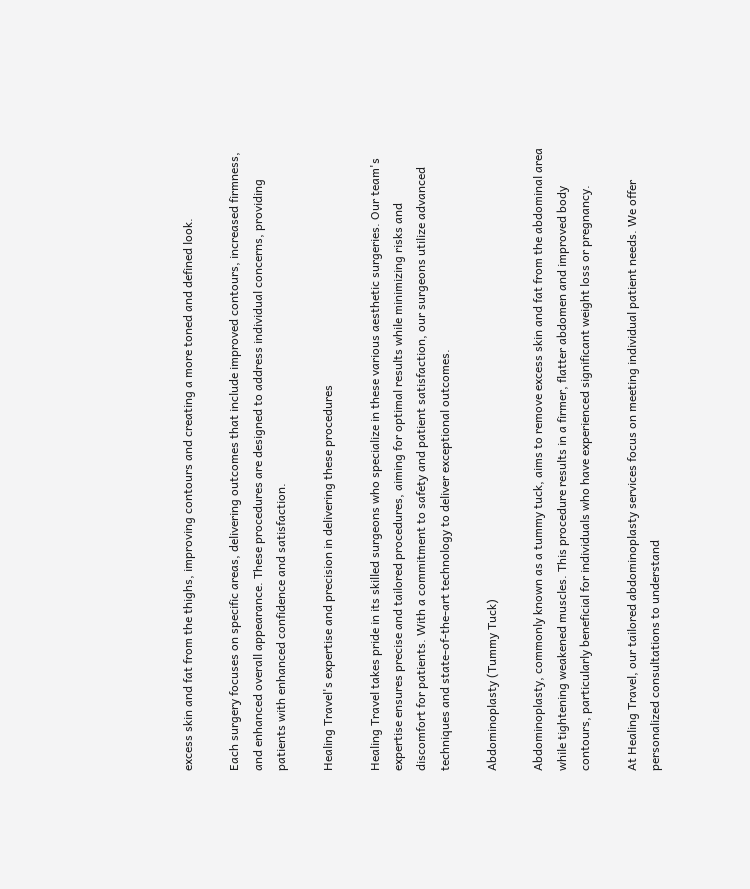excess skin and fat from the thighs, improving contours and creating a more toned and defined look.

Each surgery focuses on specific areas, delivering outcomes that include improved contours, increased firmness, and enhanced overall appearance. These procedures are designed to address individual concerns, providing patients with enhanced confidence and satisfaction.

Healing Travel's expertise and precision in delivering these procedures

Healing Travel takes pride in its skilled surgeons who specialize in these various aesthetic surgeries. Our team's expertise ensures precise and tailored procedures, aiming for optimal results while minimizing risks and discomfort for patients. With a commitment to safety and patient satisfaction, our surgeons utilize advanced techniques and state-of-the-art technology to deliver exceptional outcomes.

Abdominoplasty (Tummy Tuck)

Abdominoplasty, commonly known as a tummy tuck, aims to remove excess skin and fat from the abdominal area while tightening weakened muscles. This procedure results in a firmer, flatter abdomen and improved body contours, particularly beneficial for individuals who have experienced significant weight loss or pregnancy.

At Healing Travel, our tailored abdominoplasty services focus on meeting individual patient needs. We offer personalized consultations to understand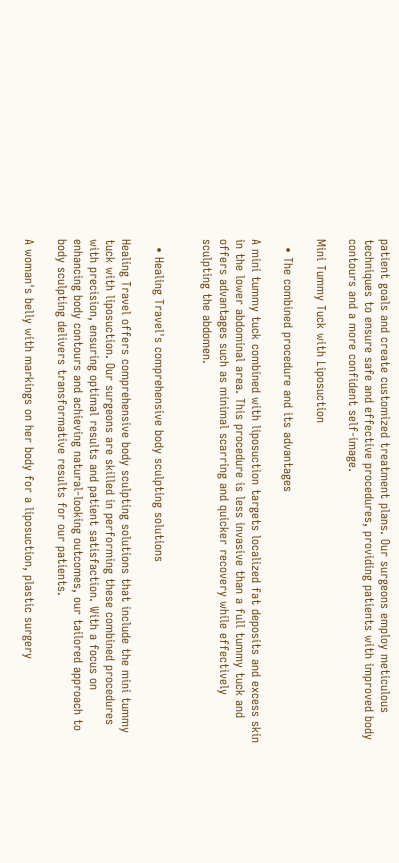patient goals and create customized treatment plans. Our surgeons employ meticulous techniques to ensure safe and effective procedures, providing patients with improved body contours and a more confident self-image.

Mini Tummy Tuck with Liposuction

  • The combined procedure and its advantages

A mini tummy tuck combined with liposuction targets localized fat deposits and excess skin in the lower abdominal area. This procedure is less invasive than a full tummy tuck and offers advantages such as minimal scarring and quicker recovery while effectively sculpting the abdomen.


  • Healing Travel's comprehensive body sculpting solutions

Healing Travel offers comprehensive body sculpting solutions that include the mini tummy tuck with liposuction. Our surgeons are skilled in performing these combined procedures with precision, ensuring optimal results and patient satisfaction. With a focus on enhancing body contours and achieving natural-looking outcomes, our tailored approach to body sculpting delivers transformative results for our patients.

A woman's belly with markings on her body for a liposuction, plastic surgery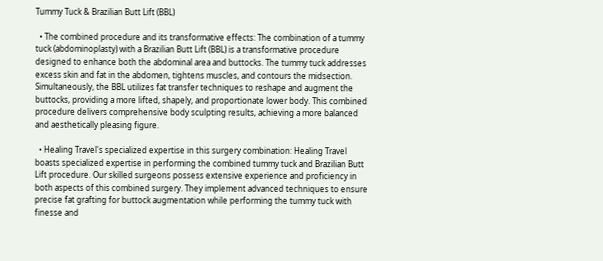Tummy Tuck & Brazilian Butt Lift (BBL)

  • The combined procedure and its transformative effects: The combination of a tummy tuck (abdominoplasty) with a Brazilian Butt Lift (BBL) is a transformative procedure designed to enhance both the abdominal area and buttocks. The tummy tuck addresses excess skin and fat in the abdomen, tightens muscles, and contours the midsection. Simultaneously, the BBL utilizes fat transfer techniques to reshape and augment the buttocks, providing a more lifted, shapely, and proportionate lower body. This combined procedure delivers comprehensive body sculpting results, achieving a more balanced and aesthetically pleasing figure.

  • Healing Travel's specialized expertise in this surgery combination: Healing Travel boasts specialized expertise in performing the combined tummy tuck and Brazilian Butt Lift procedure. Our skilled surgeons possess extensive experience and proficiency in both aspects of this combined surgery. They implement advanced techniques to ensure precise fat grafting for buttock augmentation while performing the tummy tuck with finesse and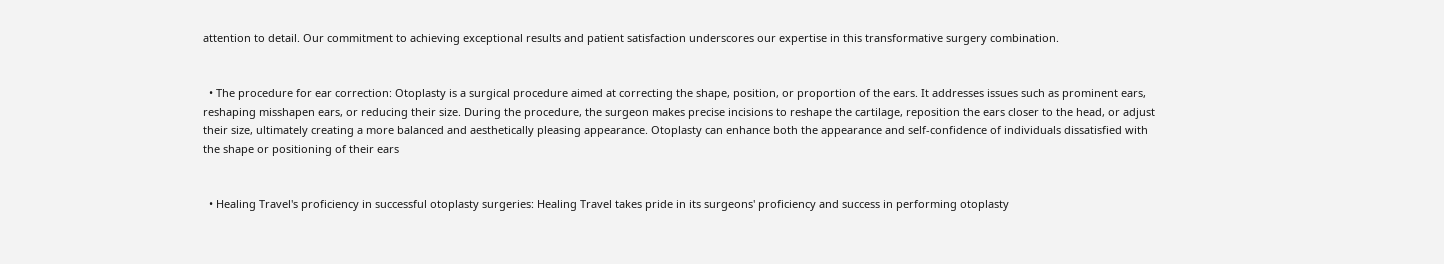attention to detail. Our commitment to achieving exceptional results and patient satisfaction underscores our expertise in this transformative surgery combination.


  • The procedure for ear correction: Otoplasty is a surgical procedure aimed at correcting the shape, position, or proportion of the ears. It addresses issues such as prominent ears, reshaping misshapen ears, or reducing their size. During the procedure, the surgeon makes precise incisions to reshape the cartilage, reposition the ears closer to the head, or adjust their size, ultimately creating a more balanced and aesthetically pleasing appearance. Otoplasty can enhance both the appearance and self-confidence of individuals dissatisfied with the shape or positioning of their ears


  • Healing Travel's proficiency in successful otoplasty surgeries: Healing Travel takes pride in its surgeons' proficiency and success in performing otoplasty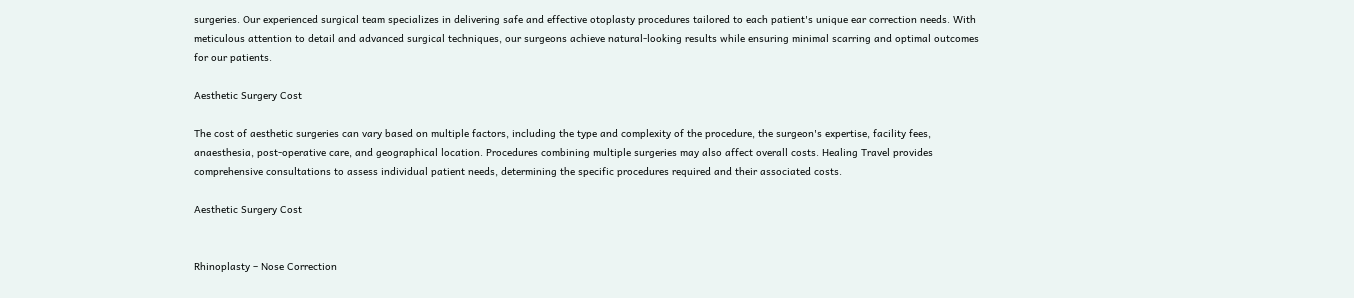surgeries. Our experienced surgical team specializes in delivering safe and effective otoplasty procedures tailored to each patient's unique ear correction needs. With meticulous attention to detail and advanced surgical techniques, our surgeons achieve natural-looking results while ensuring minimal scarring and optimal outcomes for our patients.

Aesthetic Surgery Cost

The cost of aesthetic surgeries can vary based on multiple factors, including the type and complexity of the procedure, the surgeon's expertise, facility fees, anaesthesia, post-operative care, and geographical location. Procedures combining multiple surgeries may also affect overall costs. Healing Travel provides comprehensive consultations to assess individual patient needs, determining the specific procedures required and their associated costs.

Aesthetic Surgery Cost


Rhinoplasty – Nose Correction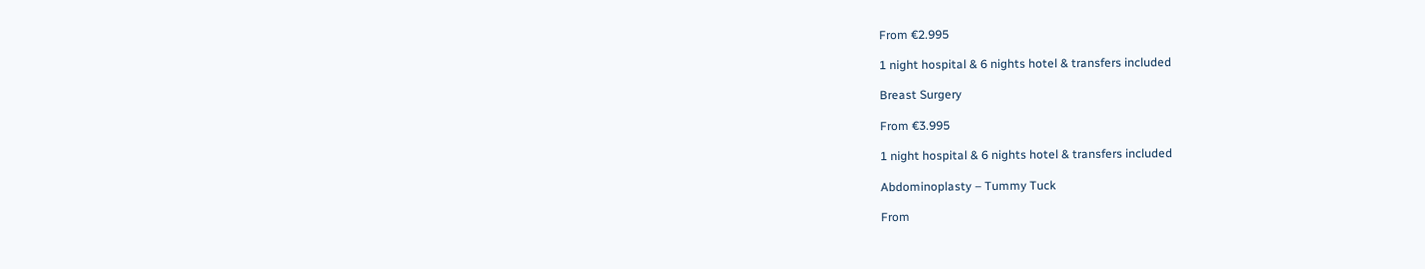From €2.995

1 night hospital & 6 nights hotel & transfers included

Breast Surgery

From €3.995

1 night hospital & 6 nights hotel & transfers included

Abdominoplasty – Tummy Tuck

From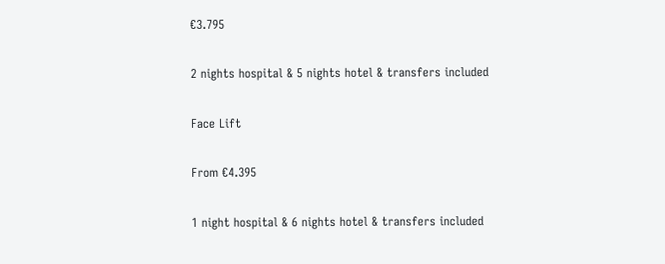€3.795

2 nights hospital & 5 nights hotel & transfers included

Face Lift

From €4.395

1 night hospital & 6 nights hotel & transfers included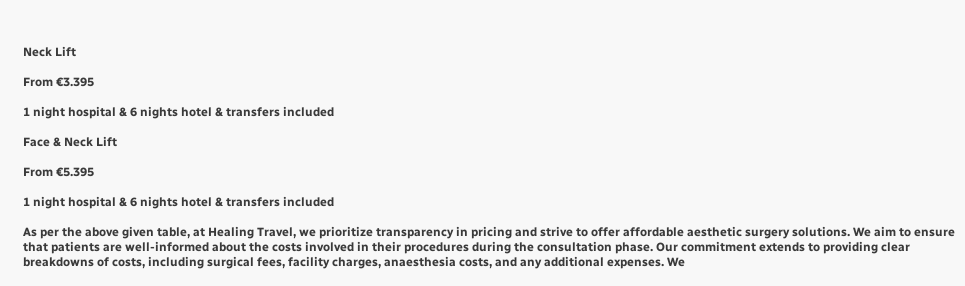Neck Lift

From €3.395

1 night hospital & 6 nights hotel & transfers included

Face & Neck Lift

From €5.395

1 night hospital & 6 nights hotel & transfers included

As per the above given table, at Healing Travel, we prioritize transparency in pricing and strive to offer affordable aesthetic surgery solutions. We aim to ensure that patients are well-informed about the costs involved in their procedures during the consultation phase. Our commitment extends to providing clear breakdowns of costs, including surgical fees, facility charges, anaesthesia costs, and any additional expenses. We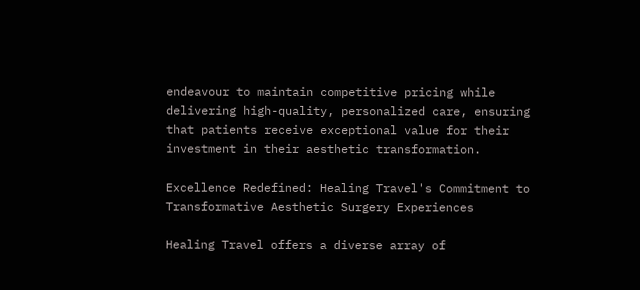endeavour to maintain competitive pricing while delivering high-quality, personalized care, ensuring that patients receive exceptional value for their investment in their aesthetic transformation.

Excellence Redefined: Healing Travel's Commitment to Transformative Aesthetic Surgery Experiences

Healing Travel offers a diverse array of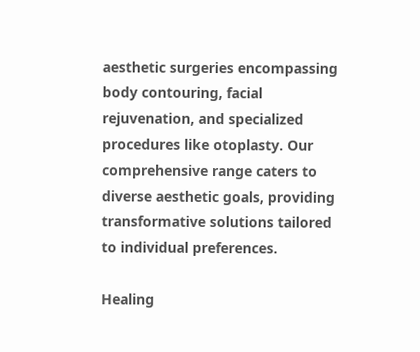aesthetic surgeries encompassing body contouring, facial rejuvenation, and specialized procedures like otoplasty. Our comprehensive range caters to diverse aesthetic goals, providing transformative solutions tailored to individual preferences.

Healing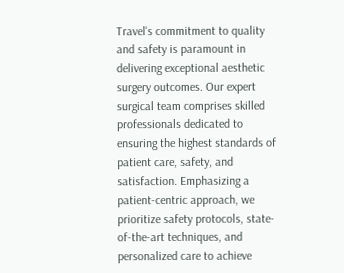Travel's commitment to quality and safety is paramount in delivering exceptional aesthetic surgery outcomes. Our expert surgical team comprises skilled professionals dedicated to ensuring the highest standards of patient care, safety, and satisfaction. Emphasizing a patient-centric approach, we prioritize safety protocols, state-of-the-art techniques, and personalized care to achieve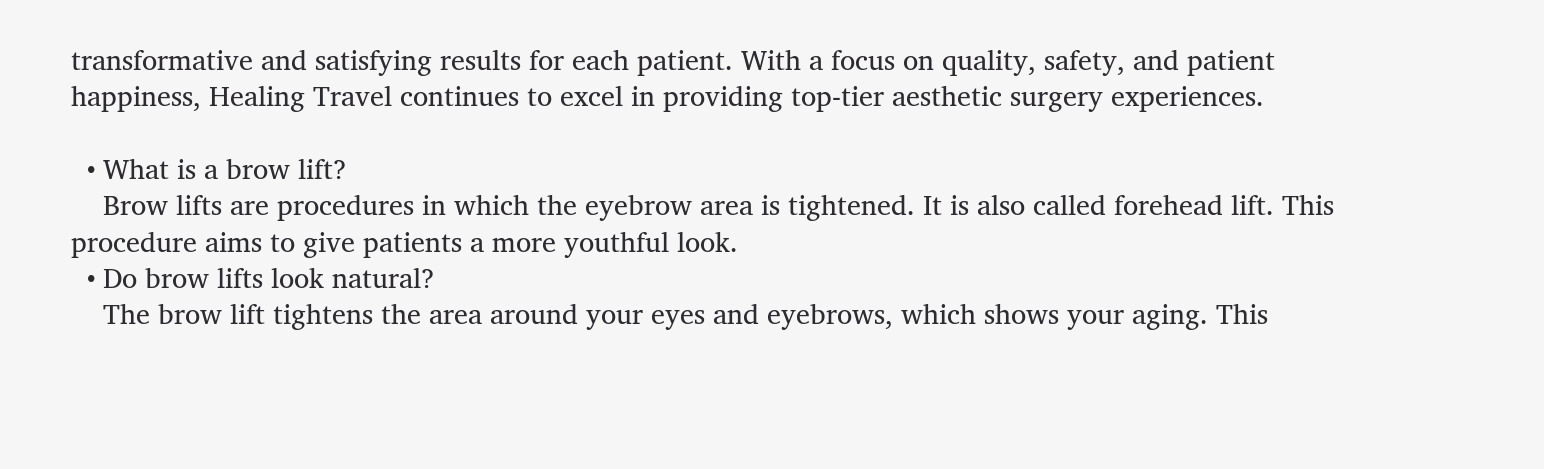transformative and satisfying results for each patient. With a focus on quality, safety, and patient happiness, Healing Travel continues to excel in providing top-tier aesthetic surgery experiences.

  • What is a brow lift?
    Brow lifts are procedures in which the eyebrow area is tightened. It is also called forehead lift. This procedure aims to give patients a more youthful look.
  • Do brow lifts look natural?
    The brow lift tightens the area around your eyes and eyebrows, which shows your aging. This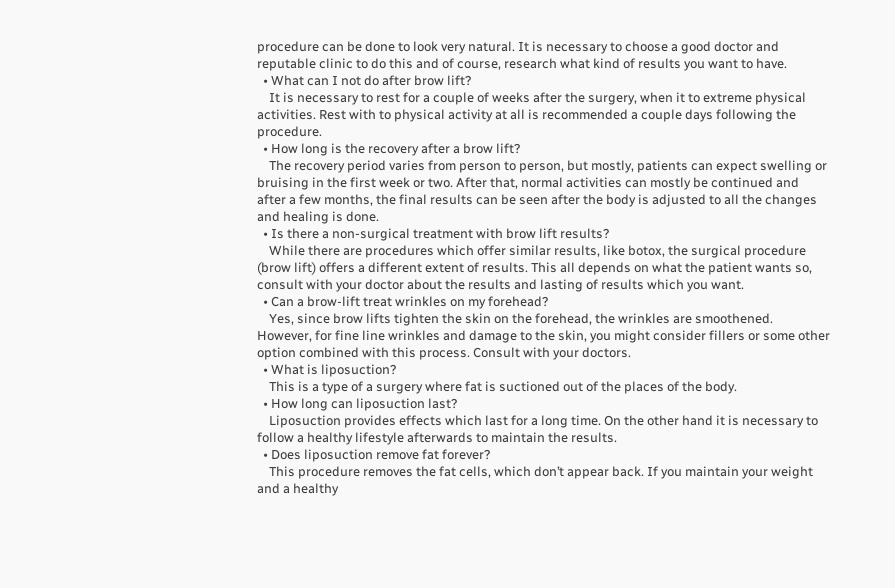procedure can be done to look very natural. It is necessary to choose a good doctor and reputable clinic to do this and of course, research what kind of results you want to have.
  • What can I not do after brow lift?
    It is necessary to rest for a couple of weeks after the surgery, when it to extreme physical activities. Rest with to physical activity at all is recommended a couple days following the procedure.
  • How long is the recovery after a brow lift?
    The recovery period varies from person to person, but mostly, patients can expect swelling or bruising in the first week or two. After that, normal activities can mostly be continued and after a few months, the final results can be seen after the body is adjusted to all the changes and healing is done.
  • Is there a non-surgical treatment with brow lift results?
    While there are procedures which offer similar results, like botox, the surgical procedure (brow lift) offers a different extent of results. This all depends on what the patient wants so, consult with your doctor about the results and lasting of results which you want.
  • Can a brow-lift treat wrinkles on my forehead?
    Yes, since brow lifts tighten the skin on the forehead, the wrinkles are smoothened. However, for fine line wrinkles and damage to the skin, you might consider fillers or some other option combined with this process. Consult with your doctors.
  • What is liposuction?
    This is a type of a surgery where fat is suctioned out of the places of the body.
  • How long can liposuction last?
    Liposuction provides effects which last for a long time. On the other hand it is necessary to follow a healthy lifestyle afterwards to maintain the results.
  • Does liposuction remove fat forever?
    This procedure removes the fat cells, which don’t appear back. If you maintain your weight and a healthy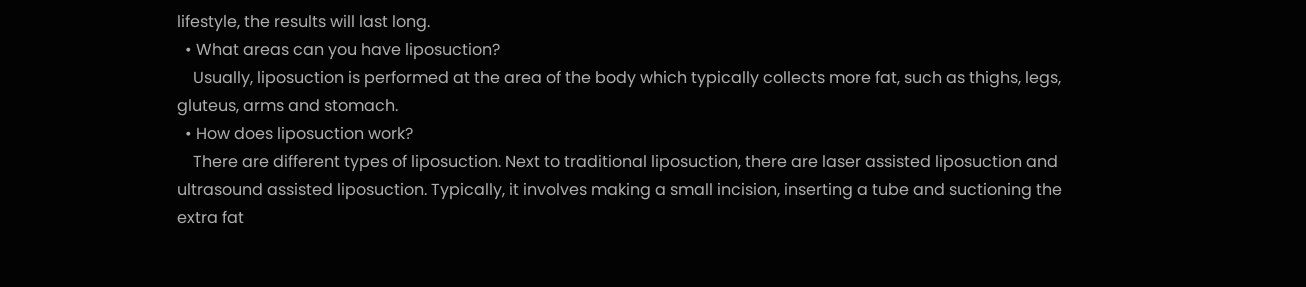lifestyle, the results will last long.
  • What areas can you have liposuction?
    Usually, liposuction is performed at the area of the body which typically collects more fat, such as thighs, legs, gluteus, arms and stomach.
  • How does liposuction work?
    There are different types of liposuction. Next to traditional liposuction, there are laser assisted liposuction and ultrasound assisted liposuction. Typically, it involves making a small incision, inserting a tube and suctioning the extra fat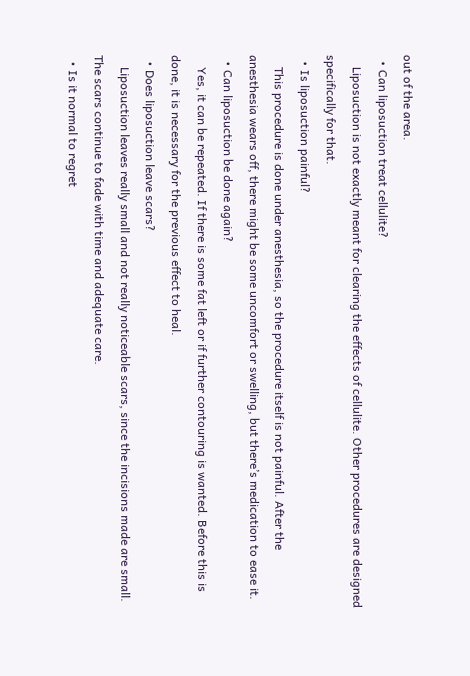out of the area.
  • Can liposuction treat cellulite?
    Liposuction is not exactly meant for clearing the effects of cellulite. Other procedures are designed specifically for that.
  • Is liposuction painful?
    This procedure is done under anesthesia, so the procedure itself is not painful. After the anesthesia wears off, there might be some uncomfort or swelling, but there’s medication to ease it.
  • Can liposuction be done again?
    Yes, it can be repeated. If there is some fat left or if further contouring is wanted. Before this is done, it is necessary for the previous effect to heal.
  • Does liposuction leave scars?
    Liposuction leaves really small and not really noticeable scars, since the incisions made are small. The scars continue to fade with time and adequate care.
  • Is it normal to regret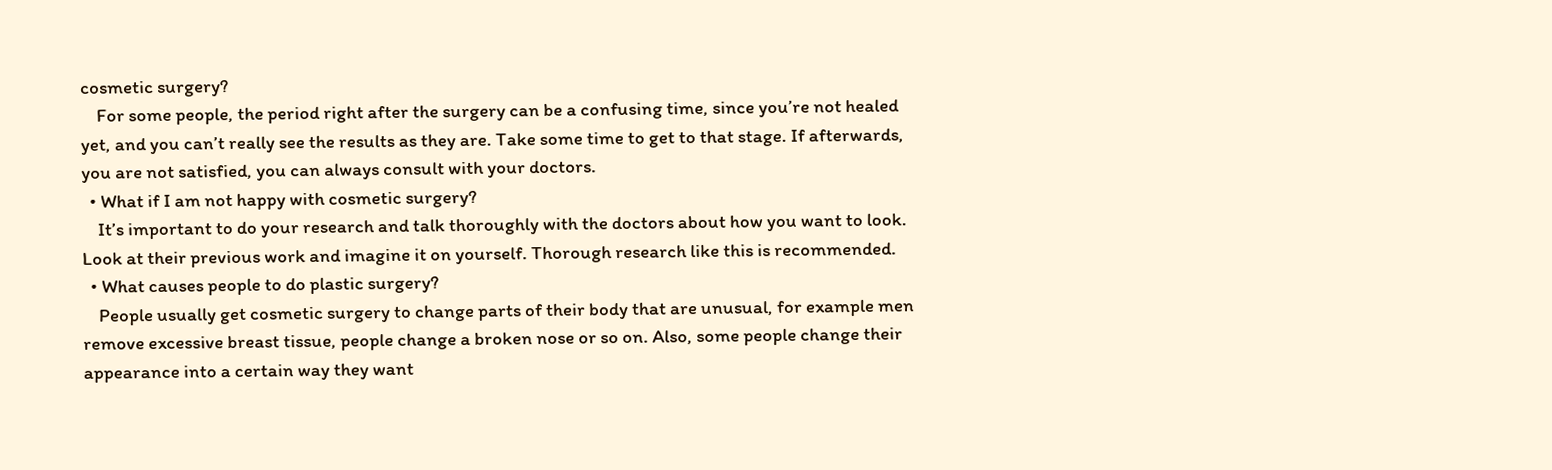cosmetic surgery?
    For some people, the period right after the surgery can be a confusing time, since you’re not healed yet, and you can’t really see the results as they are. Take some time to get to that stage. If afterwards, you are not satisfied, you can always consult with your doctors.
  • What if I am not happy with cosmetic surgery?
    It’s important to do your research and talk thoroughly with the doctors about how you want to look. Look at their previous work and imagine it on yourself. Thorough research like this is recommended.
  • What causes people to do plastic surgery?
    People usually get cosmetic surgery to change parts of their body that are unusual, for example men remove excessive breast tissue, people change a broken nose or so on. Also, some people change their appearance into a certain way they want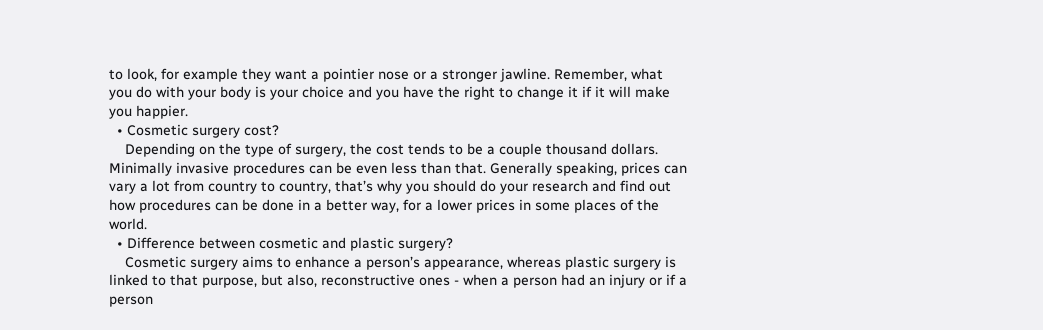to look, for example they want a pointier nose or a stronger jawline. Remember, what you do with your body is your choice and you have the right to change it if it will make you happier.
  • Cosmetic surgery cost?
    Depending on the type of surgery, the cost tends to be a couple thousand dollars. Minimally invasive procedures can be even less than that. Generally speaking, prices can vary a lot from country to country, that’s why you should do your research and find out how procedures can be done in a better way, for a lower prices in some places of the world.
  • Difference between cosmetic and plastic surgery?
    Cosmetic surgery aims to enhance a person’s appearance, whereas plastic surgery is linked to that purpose, but also, reconstructive ones - when a person had an injury or if a person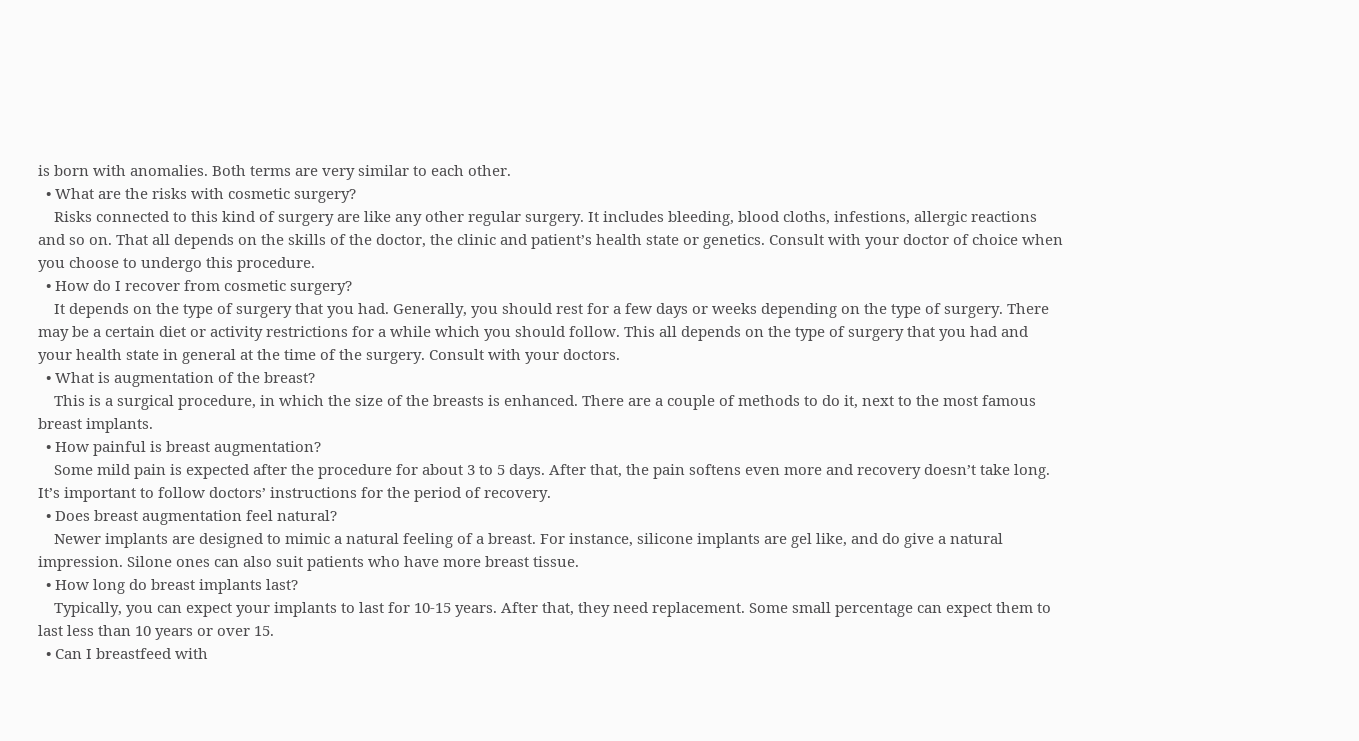is born with anomalies. Both terms are very similar to each other.
  • What are the risks with cosmetic surgery?
    Risks connected to this kind of surgery are like any other regular surgery. It includes bleeding, blood cloths, infestions, allergic reactions and so on. That all depends on the skills of the doctor, the clinic and patient’s health state or genetics. Consult with your doctor of choice when you choose to undergo this procedure.
  • How do I recover from cosmetic surgery?
    It depends on the type of surgery that you had. Generally, you should rest for a few days or weeks depending on the type of surgery. There may be a certain diet or activity restrictions for a while which you should follow. This all depends on the type of surgery that you had and your health state in general at the time of the surgery. Consult with your doctors.
  • What is augmentation of the breast?
    This is a surgical procedure, in which the size of the breasts is enhanced. There are a couple of methods to do it, next to the most famous breast implants.
  • How painful is breast augmentation?
    Some mild pain is expected after the procedure for about 3 to 5 days. After that, the pain softens even more and recovery doesn’t take long. It’s important to follow doctors’ instructions for the period of recovery.
  • Does breast augmentation feel natural?
    Newer implants are designed to mimic a natural feeling of a breast. For instance, silicone implants are gel like, and do give a natural impression. Silone ones can also suit patients who have more breast tissue.
  • How long do breast implants last?
    Typically, you can expect your implants to last for 10-15 years. After that, they need replacement. Some small percentage can expect them to last less than 10 years or over 15.
  • Can I breastfeed with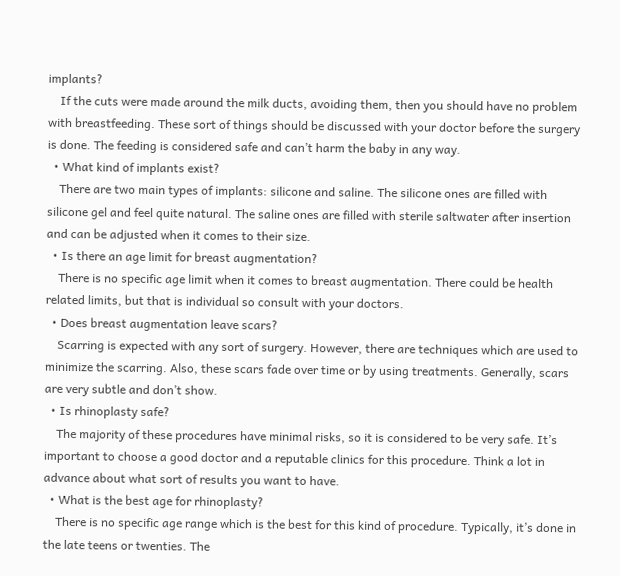implants?
    If the cuts were made around the milk ducts, avoiding them, then you should have no problem with breastfeeding. These sort of things should be discussed with your doctor before the surgery is done. The feeding is considered safe and can’t harm the baby in any way.
  • What kind of implants exist?
    There are two main types of implants: silicone and saline. The silicone ones are filled with silicone gel and feel quite natural. The saline ones are filled with sterile saltwater after insertion and can be adjusted when it comes to their size.
  • Is there an age limit for breast augmentation?
    There is no specific age limit when it comes to breast augmentation. There could be health related limits, but that is individual so consult with your doctors.
  • Does breast augmentation leave scars?
    Scarring is expected with any sort of surgery. However, there are techniques which are used to minimize the scarring. Also, these scars fade over time or by using treatments. Generally, scars are very subtle and don’t show.
  • Is rhinoplasty safe?
    The majority of these procedures have minimal risks, so it is considered to be very safe. It’s important to choose a good doctor and a reputable clinics for this procedure. Think a lot in advance about what sort of results you want to have.
  • What is the best age for rhinoplasty?
    There is no specific age range which is the best for this kind of procedure. Typically, it’s done in the late teens or twenties. The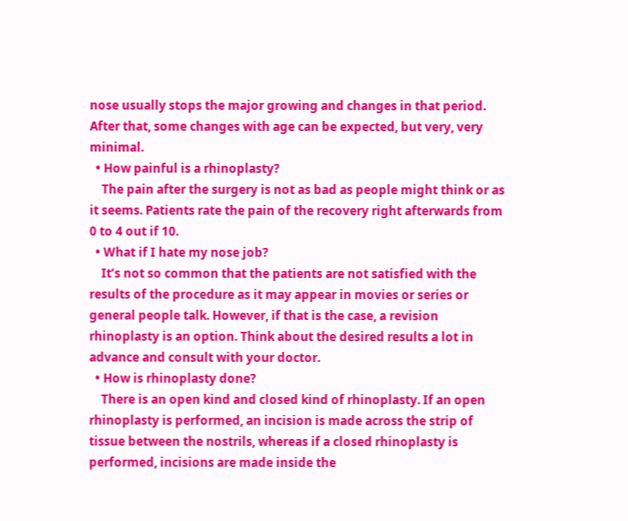nose usually stops the major growing and changes in that period. After that, some changes with age can be expected, but very, very minimal.
  • How painful is a rhinoplasty?
    The pain after the surgery is not as bad as people might think or as it seems. Patients rate the pain of the recovery right afterwards from 0 to 4 out if 10.
  • What if I hate my nose job?
    It’s not so common that the patients are not satisfied with the results of the procedure as it may appear in movies or series or general people talk. However, if that is the case, a revision rhinoplasty is an option. Think about the desired results a lot in advance and consult with your doctor.
  • How is rhinoplasty done?
    There is an open kind and closed kind of rhinoplasty. If an open rhinoplasty is performed, an incision is made across the strip of tissue between the nostrils, whereas if a closed rhinoplasty is performed, incisions are made inside the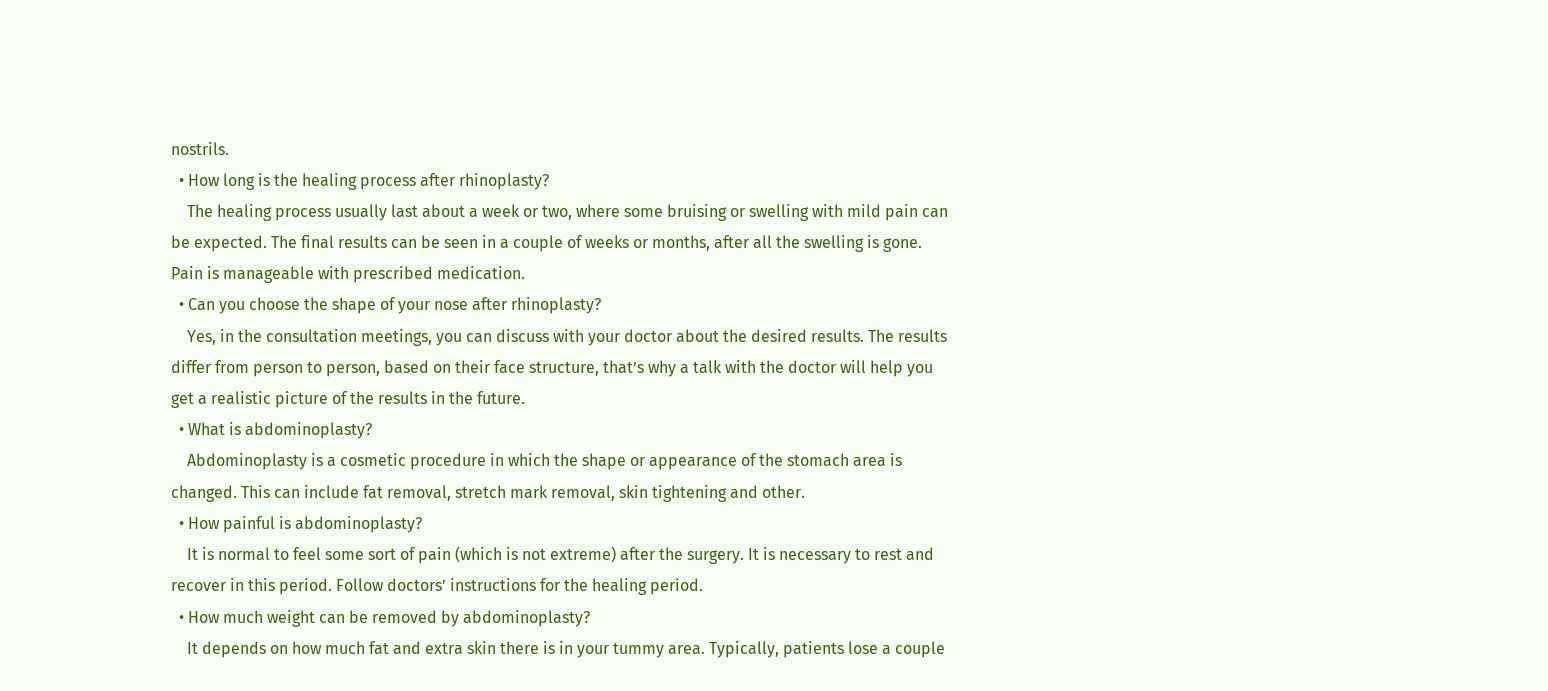nostrils.
  • How long is the healing process after rhinoplasty?
    The healing process usually last about a week or two, where some bruising or swelling with mild pain can be expected. The final results can be seen in a couple of weeks or months, after all the swelling is gone. Pain is manageable with prescribed medication.
  • Can you choose the shape of your nose after rhinoplasty?
    Yes, in the consultation meetings, you can discuss with your doctor about the desired results. The results differ from person to person, based on their face structure, that’s why a talk with the doctor will help you get a realistic picture of the results in the future.
  • What is abdominoplasty?
    Abdominoplasty is a cosmetic procedure in which the shape or appearance of the stomach area is changed. This can include fat removal, stretch mark removal, skin tightening and other.
  • How painful is abdominoplasty?
    It is normal to feel some sort of pain (which is not extreme) after the surgery. It is necessary to rest and recover in this period. Follow doctors’ instructions for the healing period.
  • How much weight can be removed by abdominoplasty?
    It depends on how much fat and extra skin there is in your tummy area. Typically, patients lose a couple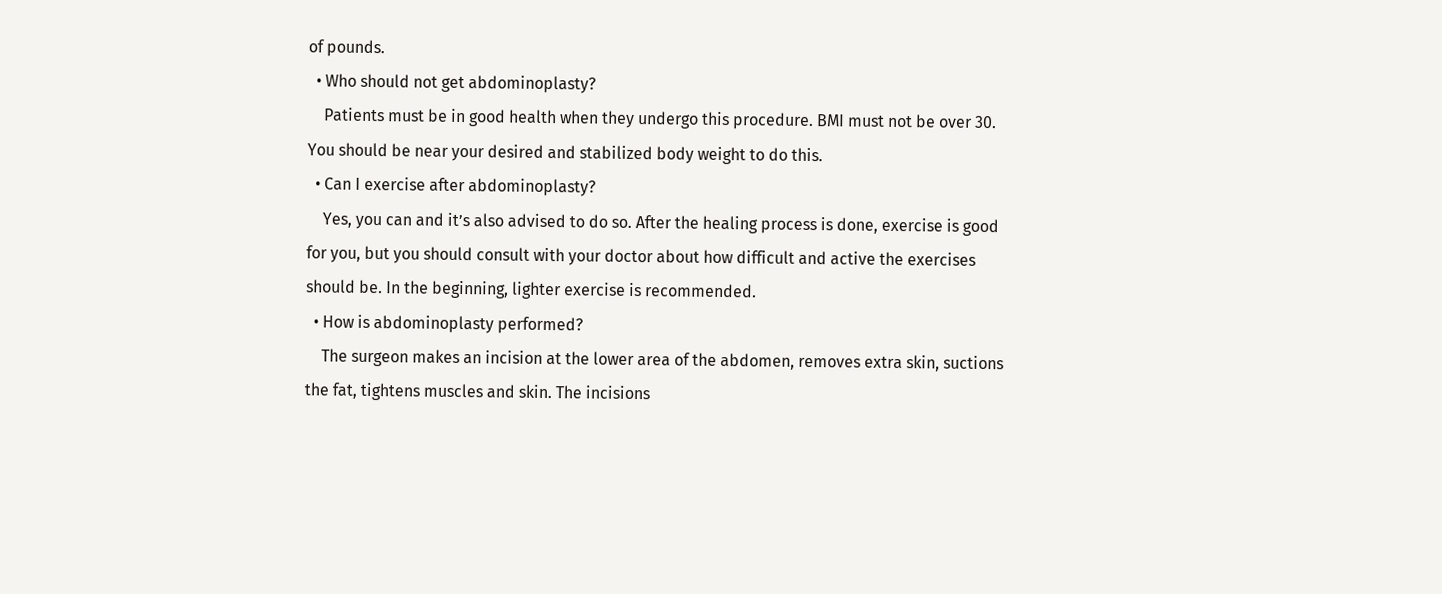of pounds.
  • Who should not get abdominoplasty?
    Patients must be in good health when they undergo this procedure. BMI must not be over 30. You should be near your desired and stabilized body weight to do this.
  • Can I exercise after abdominoplasty?
    Yes, you can and it’s also advised to do so. After the healing process is done, exercise is good for you, but you should consult with your doctor about how difficult and active the exercises should be. In the beginning, lighter exercise is recommended.
  • How is abdominoplasty performed?
    The surgeon makes an incision at the lower area of the abdomen, removes extra skin, suctions the fat, tightens muscles and skin. The incisions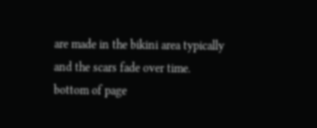are made in the bikini area typically and the scars fade over time.
bottom of page